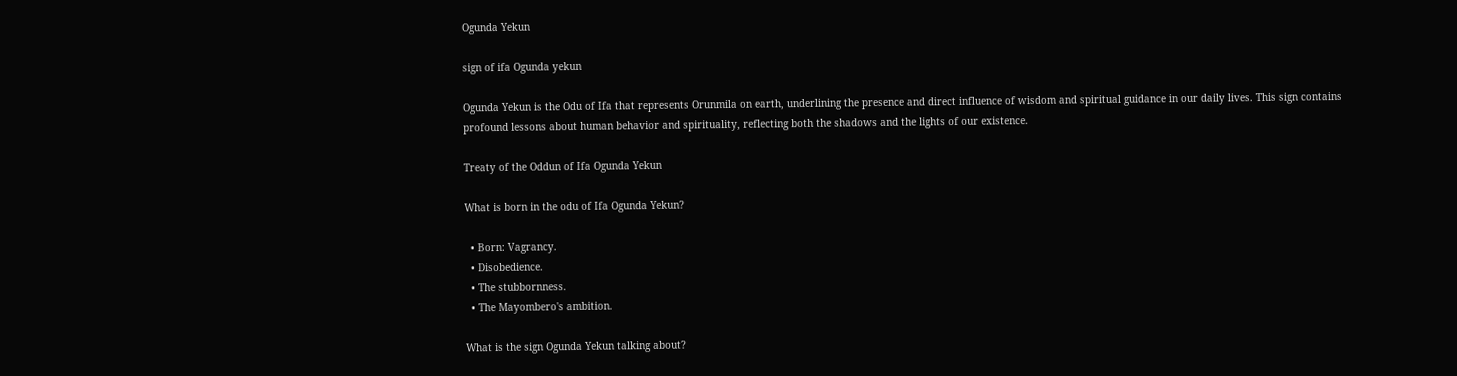Ogunda Yekun

sign of ifa Ogunda yekun

Ogunda Yekun is the Odu of Ifa that represents Orunmila on earth, underlining the presence and direct influence of wisdom and spiritual guidance in our daily lives. This sign contains profound lessons about human behavior and spirituality, reflecting both the shadows and the lights of our existence.

Treaty of the Oddun of Ifa Ogunda Yekun

What is born in the odu of Ifa Ogunda Yekun?

  • Born: Vagrancy.
  • Disobedience.
  • The stubbornness.
  • The Mayombero's ambition.

What is the sign Ogunda Yekun talking about?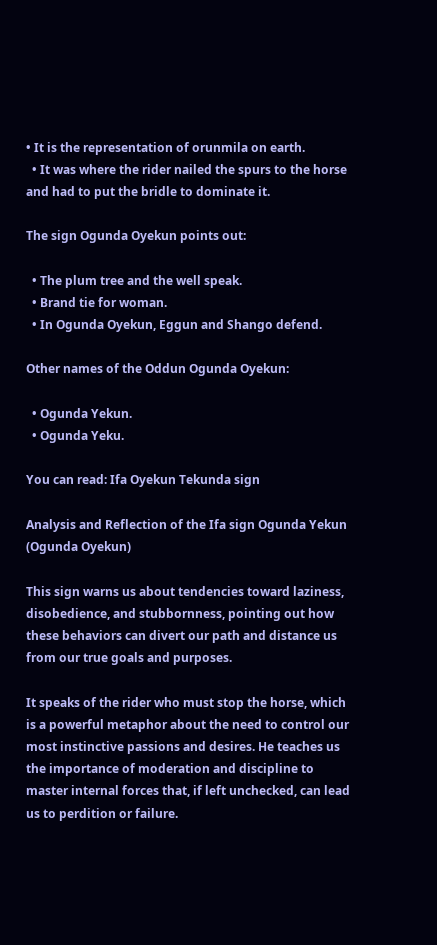• It is the representation of orunmila on earth.
  • It was where the rider nailed the spurs to the horse and had to put the bridle to dominate it.

The sign Ogunda Oyekun points out:

  • The plum tree and the well speak.
  • Brand tie for woman.
  • In Ogunda Oyekun, Eggun and Shango defend.

Other names of the Oddun Ogunda Oyekun:

  • Ogunda Yekun.
  • Ogunda Yeku.

You can read: Ifa Oyekun Tekunda sign

Analysis and Reflection of the Ifa sign Ogunda Yekun (Ogunda Oyekun)

This sign warns us about tendencies toward laziness, disobedience, and stubbornness, pointing out how these behaviors can divert our path and distance us from our true goals and purposes.

It speaks of the rider who must stop the horse, which is a powerful metaphor about the need to control our most instinctive passions and desires. He teaches us the importance of moderation and discipline to master internal forces that, if left unchecked, can lead us to perdition or failure.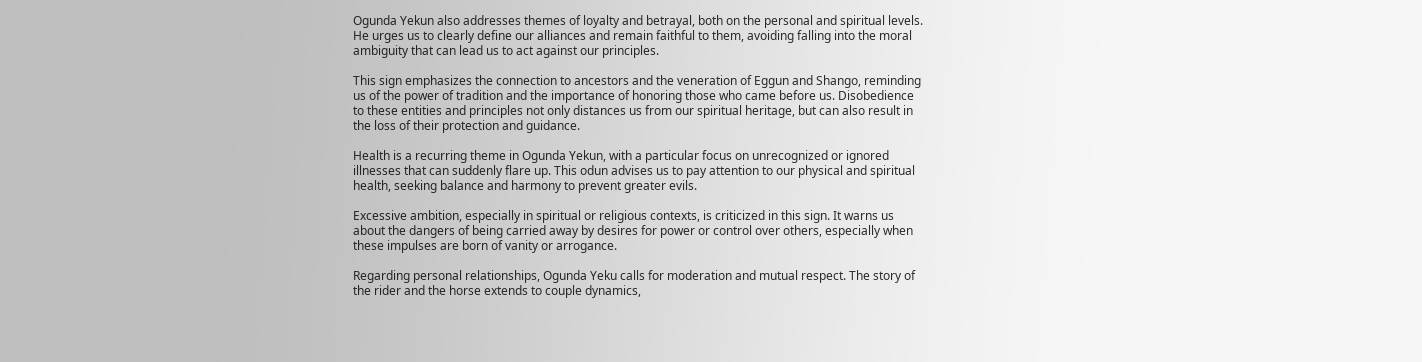Ogunda Yekun also addresses themes of loyalty and betrayal, both on the personal and spiritual levels. He urges us to clearly define our alliances and remain faithful to them, avoiding falling into the moral ambiguity that can lead us to act against our principles.

This sign emphasizes the connection to ancestors and the veneration of Eggun and Shango, reminding us of the power of tradition and the importance of honoring those who came before us. Disobedience to these entities and principles not only distances us from our spiritual heritage, but can also result in the loss of their protection and guidance.

Health is a recurring theme in Ogunda Yekun, with a particular focus on unrecognized or ignored illnesses that can suddenly flare up. This odun advises us to pay attention to our physical and spiritual health, seeking balance and harmony to prevent greater evils.

Excessive ambition, especially in spiritual or religious contexts, is criticized in this sign. It warns us about the dangers of being carried away by desires for power or control over others, especially when these impulses are born of vanity or arrogance.

Regarding personal relationships, Ogunda Yeku calls for moderation and mutual respect. The story of the rider and the horse extends to couple dynamics,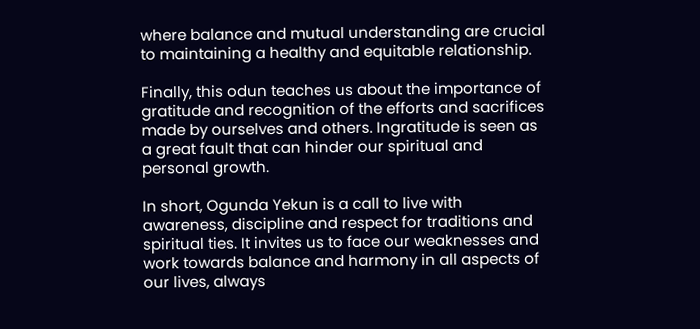where balance and mutual understanding are crucial to maintaining a healthy and equitable relationship.

Finally, this odun teaches us about the importance of gratitude and recognition of the efforts and sacrifices made by ourselves and others. Ingratitude is seen as a great fault that can hinder our spiritual and personal growth.

In short, Ogunda Yekun is a call to live with awareness, discipline and respect for traditions and spiritual ties. It invites us to face our weaknesses and work towards balance and harmony in all aspects of our lives, always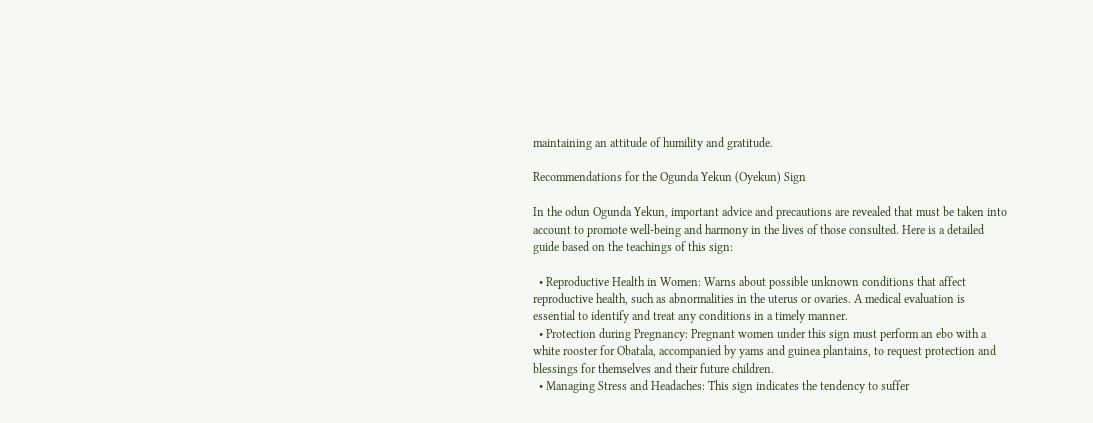maintaining an attitude of humility and gratitude.

Recommendations for the Ogunda Yekun (Oyekun) Sign

In the odun Ogunda Yekun, important advice and precautions are revealed that must be taken into account to promote well-being and harmony in the lives of those consulted. Here is a detailed guide based on the teachings of this sign:

  • Reproductive Health in Women: Warns about possible unknown conditions that affect reproductive health, such as abnormalities in the uterus or ovaries. A medical evaluation is essential to identify and treat any conditions in a timely manner.
  • Protection during Pregnancy: Pregnant women under this sign must perform an ebo with a white rooster for Obatala, accompanied by yams and guinea plantains, to request protection and blessings for themselves and their future children.
  • Managing Stress and Headaches: This sign indicates the tendency to suffer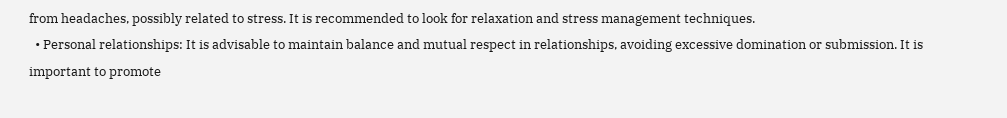from headaches, possibly related to stress. It is recommended to look for relaxation and stress management techniques.
  • Personal relationships: It is advisable to maintain balance and mutual respect in relationships, avoiding excessive domination or submission. It is important to promote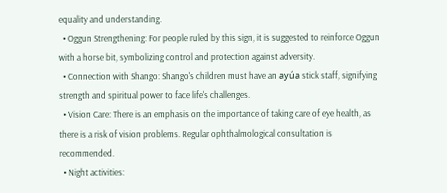equality and understanding.
  • Oggun Strengthening: For people ruled by this sign, it is suggested to reinforce Oggun with a horse bit, symbolizing control and protection against adversity.
  • Connection with Shango: Shango's children must have an ayúa stick staff, signifying strength and spiritual power to face life's challenges.
  • Vision Care: There is an emphasis on the importance of taking care of eye health, as there is a risk of vision problems. Regular ophthalmological consultation is recommended.
  • Night activities: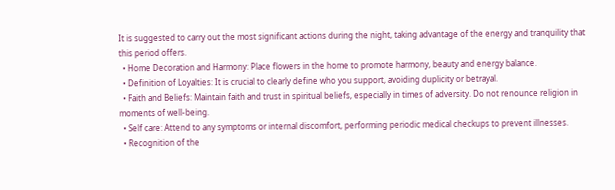It is suggested to carry out the most significant actions during the night, taking advantage of the energy and tranquility that this period offers.
  • Home Decoration and Harmony: Place flowers in the home to promote harmony, beauty and energy balance.
  • Definition of Loyalties: It is crucial to clearly define who you support, avoiding duplicity or betrayal.
  • Faith and Beliefs: Maintain faith and trust in spiritual beliefs, especially in times of adversity. Do not renounce religion in moments of well-being.
  • Self care: Attend to any symptoms or internal discomfort, performing periodic medical checkups to prevent illnesses.
  • Recognition of the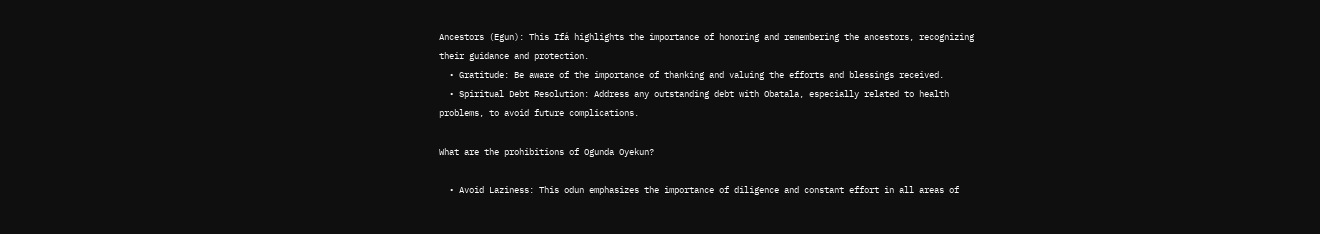Ancestors (Egun): This Ifá highlights the importance of honoring and remembering the ancestors, recognizing their guidance and protection.
  • Gratitude: Be aware of the importance of thanking and valuing the efforts and blessings received.
  • Spiritual Debt Resolution: Address any outstanding debt with Obatala, especially related to health problems, to avoid future complications.

What are the prohibitions of Ogunda Oyekun?

  • Avoid Laziness: This odun emphasizes the importance of diligence and constant effort in all areas of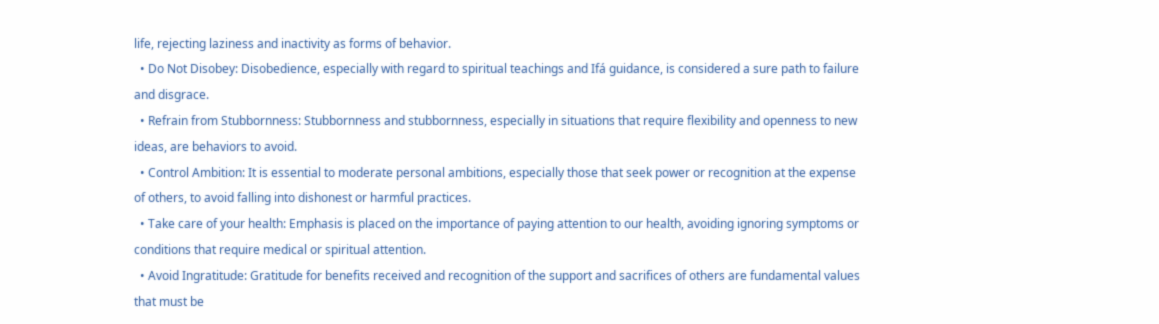life, rejecting laziness and inactivity as forms of behavior.
  • Do Not Disobey: Disobedience, especially with regard to spiritual teachings and Ifá guidance, is considered a sure path to failure and disgrace.
  • Refrain from Stubbornness: Stubbornness and stubbornness, especially in situations that require flexibility and openness to new ideas, are behaviors to avoid.
  • Control Ambition: It is essential to moderate personal ambitions, especially those that seek power or recognition at the expense of others, to avoid falling into dishonest or harmful practices.
  • Take care of your health: Emphasis is placed on the importance of paying attention to our health, avoiding ignoring symptoms or conditions that require medical or spiritual attention.
  • Avoid Ingratitude: Gratitude for benefits received and recognition of the support and sacrifices of others are fundamental values that must be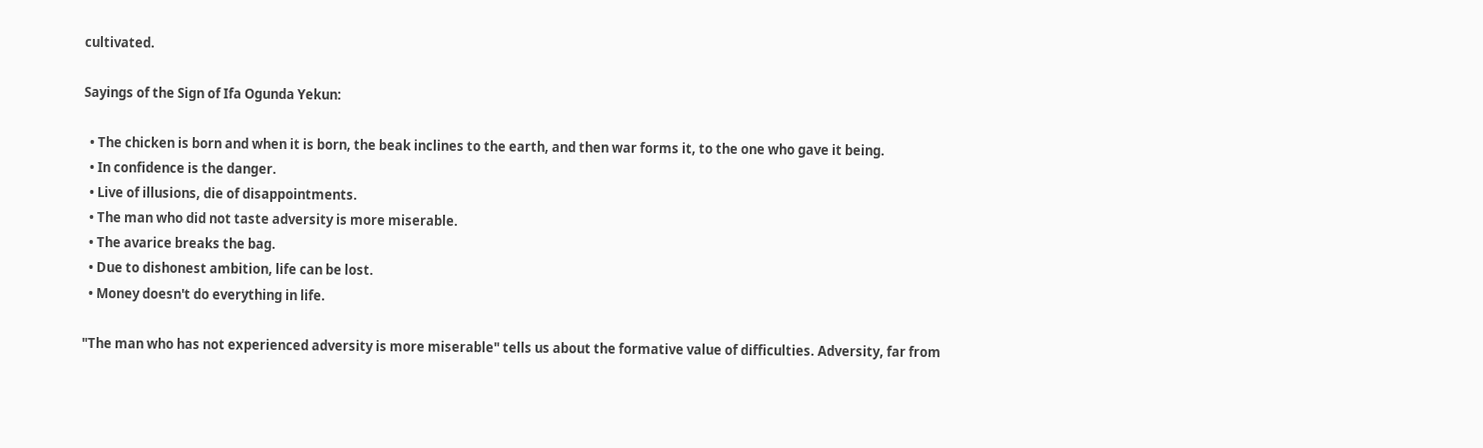cultivated.

Sayings of the Sign of Ifa Ogunda Yekun:

  • The chicken is born and when it is born, the beak inclines to the earth, and then war forms it, to the one who gave it being.
  • In confidence is the danger.
  • Live of illusions, die of disappointments.
  • The man who did not taste adversity is more miserable.
  • The avarice breaks the bag.
  • Due to dishonest ambition, life can be lost.
  • Money doesn't do everything in life.

"The man who has not experienced adversity is more miserable" tells us about the formative value of difficulties. Adversity, far from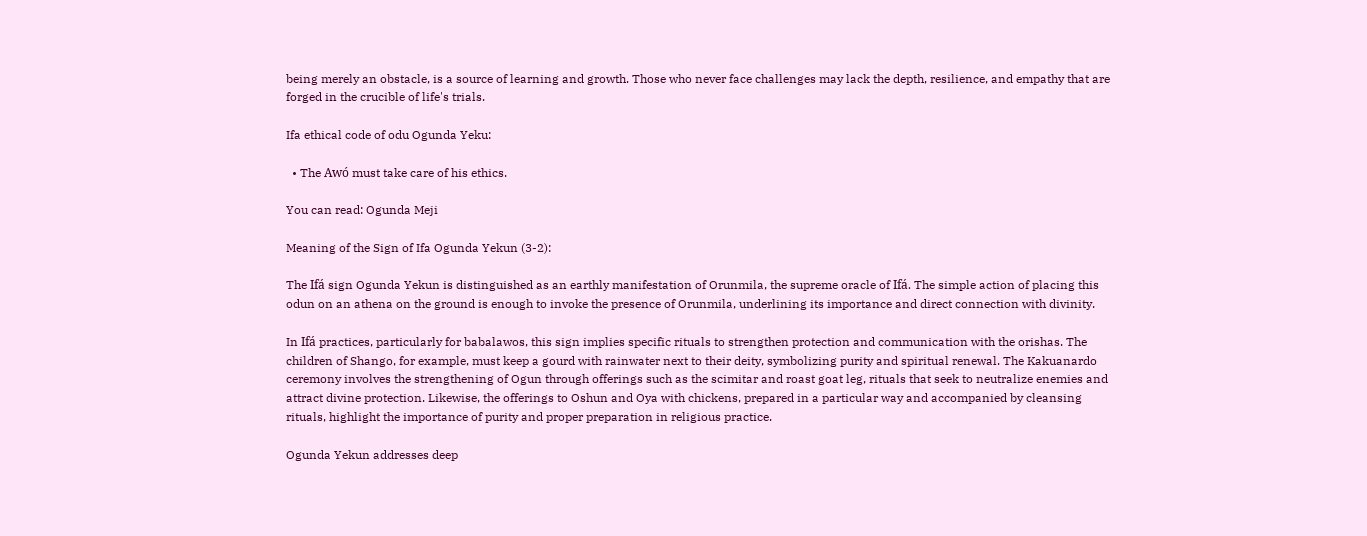being merely an obstacle, is a source of learning and growth. Those who never face challenges may lack the depth, resilience, and empathy that are forged in the crucible of life's trials.

Ifa ethical code of odu Ogunda Yeku:

  • The Awó must take care of his ethics.

You can read: Ogunda Meji

Meaning of the Sign of Ifa Ogunda Yekun (3-2):

The Ifá sign Ogunda Yekun is distinguished as an earthly manifestation of Orunmila, the supreme oracle of Ifá. The simple action of placing this odun on an athena on the ground is enough to invoke the presence of Orunmila, underlining its importance and direct connection with divinity.

In Ifá practices, particularly for babalawos, this sign implies specific rituals to strengthen protection and communication with the orishas. The children of Shango, for example, must keep a gourd with rainwater next to their deity, symbolizing purity and spiritual renewal. The Kakuanardo ceremony involves the strengthening of Ogun through offerings such as the scimitar and roast goat leg, rituals that seek to neutralize enemies and attract divine protection. Likewise, the offerings to Oshun and Oya with chickens, prepared in a particular way and accompanied by cleansing rituals, highlight the importance of purity and proper preparation in religious practice.

Ogunda Yekun addresses deep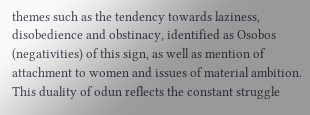themes such as the tendency towards laziness, disobedience and obstinacy, identified as Osobos (negativities) of this sign, as well as mention of attachment to women and issues of material ambition. This duality of odun reflects the constant struggle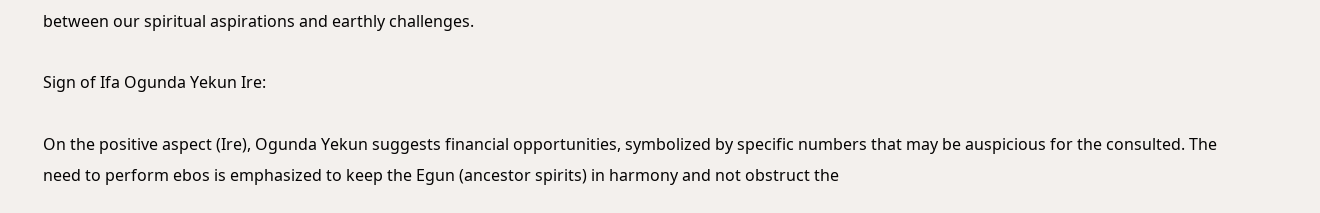between our spiritual aspirations and earthly challenges.

Sign of Ifa Ogunda Yekun Ire:

On the positive aspect (Ire), Ogunda Yekun suggests financial opportunities, symbolized by specific numbers that may be auspicious for the consulted. The need to perform ebos is emphasized to keep the Egun (ancestor spirits) in harmony and not obstruct the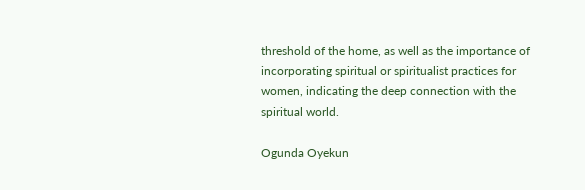threshold of the home, as well as the importance of incorporating spiritual or spiritualist practices for women, indicating the deep connection with the spiritual world.

Ogunda Oyekun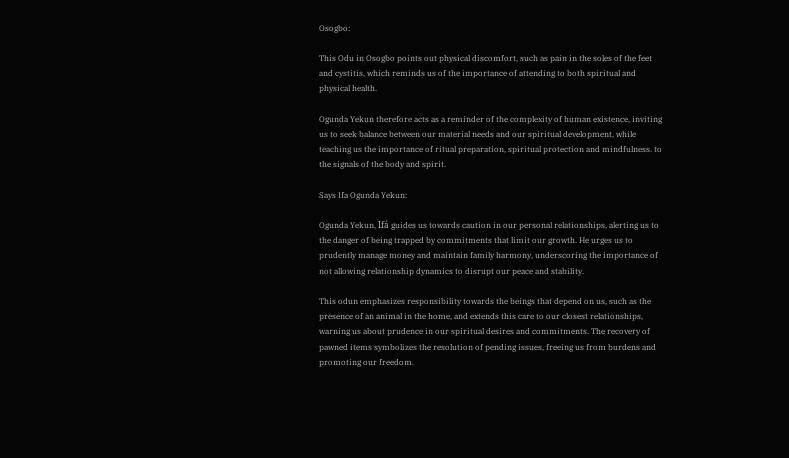Osogbo:

This Odu in Osogbo points out physical discomfort, such as pain in the soles of the feet and cystitis, which reminds us of the importance of attending to both spiritual and physical health.

Ogunda Yekun therefore acts as a reminder of the complexity of human existence, inviting us to seek balance between our material needs and our spiritual development, while teaching us the importance of ritual preparation, spiritual protection and mindfulness. to the signals of the body and spirit.

Says Ifa Ogunda Yekun:

Ogunda Yekun, Ifá guides us towards caution in our personal relationships, alerting us to the danger of being trapped by commitments that limit our growth. He urges us to prudently manage money and maintain family harmony, underscoring the importance of not allowing relationship dynamics to disrupt our peace and stability.

This odun emphasizes responsibility towards the beings that depend on us, such as the presence of an animal in the home, and extends this care to our closest relationships, warning us about prudence in our spiritual desires and commitments. The recovery of pawned items symbolizes the resolution of pending issues, freeing us from burdens and promoting our freedom.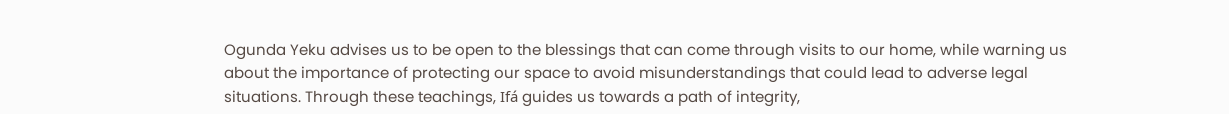Ogunda Yeku advises us to be open to the blessings that can come through visits to our home, while warning us about the importance of protecting our space to avoid misunderstandings that could lead to adverse legal situations. Through these teachings, Ifá guides us towards a path of integrity,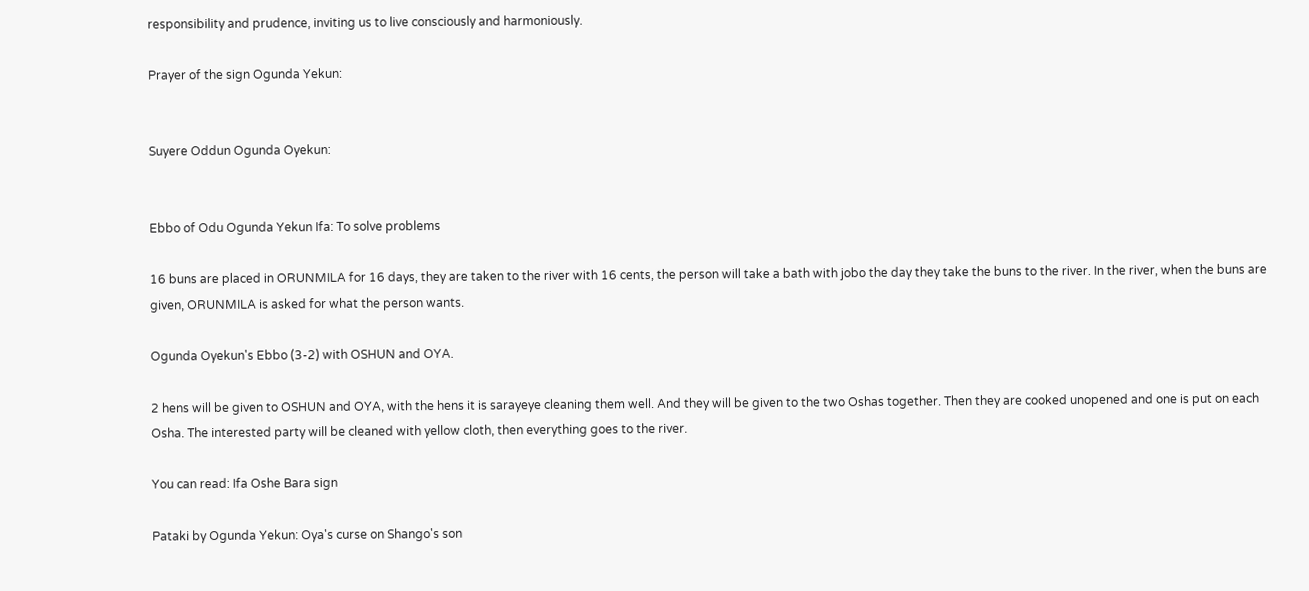responsibility and prudence, inviting us to live consciously and harmoniously.

Prayer of the sign Ogunda Yekun:


Suyere Oddun Ogunda Oyekun:


Ebbo of Odu Ogunda Yekun Ifa: To solve problems

16 buns are placed in ORUNMILA for 16 days, they are taken to the river with 16 cents, the person will take a bath with jobo the day they take the buns to the river. In the river, when the buns are given, ORUNMILA is asked for what the person wants.

Ogunda Oyekun's Ebbo (3-2) with OSHUN and OYA.

2 hens will be given to OSHUN and OYA, with the hens it is sarayeye cleaning them well. And they will be given to the two Oshas together. Then they are cooked unopened and one is put on each Osha. The interested party will be cleaned with yellow cloth, then everything goes to the river.

You can read: Ifa Oshe Bara sign

Pataki by Ogunda Yekun: Oya's curse on Shango's son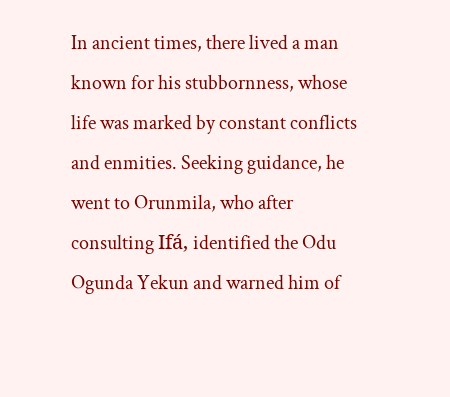In ancient times, there lived a man known for his stubbornness, whose life was marked by constant conflicts and enmities. Seeking guidance, he went to Orunmila, who after consulting Ifá, identified the Odu Ogunda Yekun and warned him of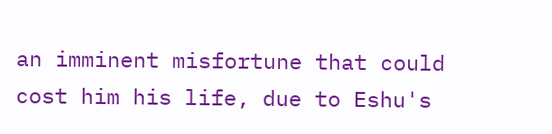an imminent misfortune that could cost him his life, due to Eshu's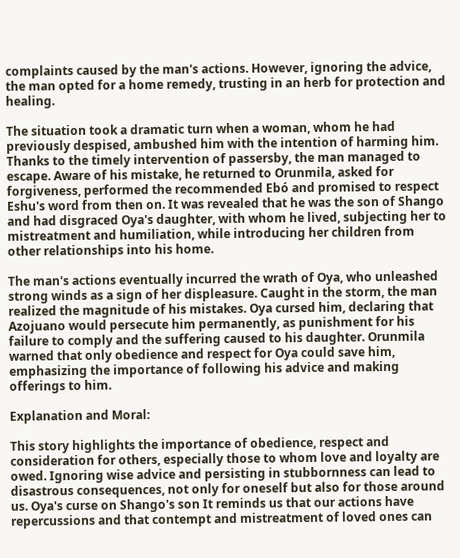complaints caused by the man's actions. However, ignoring the advice, the man opted for a home remedy, trusting in an herb for protection and healing.

The situation took a dramatic turn when a woman, whom he had previously despised, ambushed him with the intention of harming him. Thanks to the timely intervention of passersby, the man managed to escape. Aware of his mistake, he returned to Orunmila, asked for forgiveness, performed the recommended Ebó and promised to respect Eshu's word from then on. It was revealed that he was the son of Shango and had disgraced Oya's daughter, with whom he lived, subjecting her to mistreatment and humiliation, while introducing her children from other relationships into his home.

The man's actions eventually incurred the wrath of Oya, who unleashed strong winds as a sign of her displeasure. Caught in the storm, the man realized the magnitude of his mistakes. Oya cursed him, declaring that Azojuano would persecute him permanently, as punishment for his failure to comply and the suffering caused to his daughter. Orunmila warned that only obedience and respect for Oya could save him, emphasizing the importance of following his advice and making offerings to him.

Explanation and Moral:

This story highlights the importance of obedience, respect and consideration for others, especially those to whom love and loyalty are owed. Ignoring wise advice and persisting in stubbornness can lead to disastrous consequences, not only for oneself but also for those around us. Oya's curse on Shango's son It reminds us that our actions have repercussions and that contempt and mistreatment of loved ones can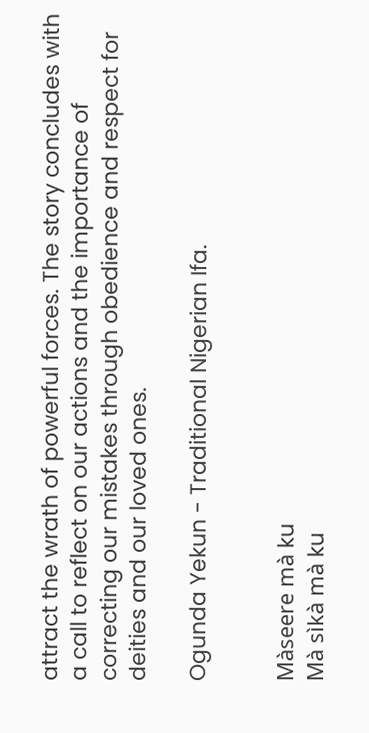attract the wrath of powerful forces. The story concludes with a call to reflect on our actions and the importance of correcting our mistakes through obedience and respect for deities and our loved ones.

Ogunda Yekun - Traditional Nigerian Ifa.


Màseere mà ku
Mà sìkà mà ku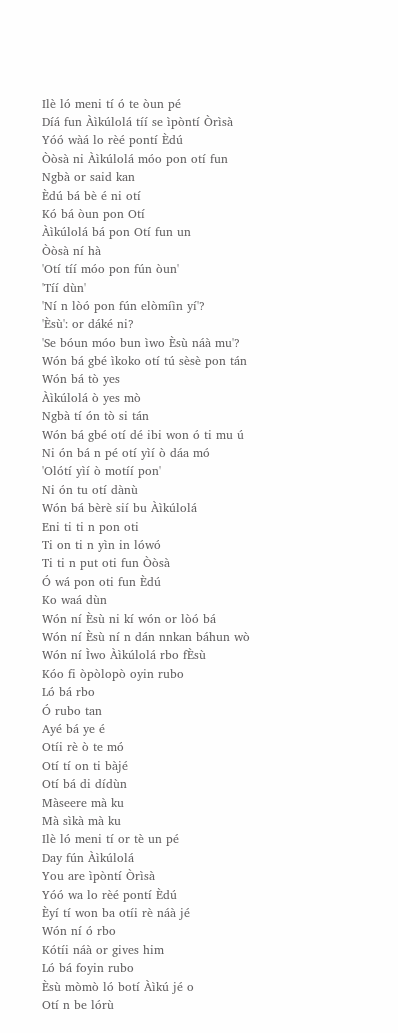Ilè ló meni tí ó te òun pé
Díá fun Àìkúlolá tíí se ìpòntí Òrìsà
Yóó wàá lo rèé pontí Èdú
Òòsà ni Àìkúlolá móo pon otí fun
Ngbà or said kan
Èdú bá bè é ni otí
Kó bá òun pon Otí
Àìkúlolá bá pon Otí fun un
Òòsà ní hà
'Otí tíí móo pon fún òun'
'Tíí dùn'
'Ní n lòó pon fún elòmíìn yí'?
'Èsù': or dáké ni?
'Se bóun móo bun ìwo Èsù náà mu'?
Wón bá gbé ìkoko otí tú sèsè pon tán
Wón bá tò yes
Àìkúlolá ò yes mò
Ngbà tí ón tò si tán
Wón bá gbé otí dé ibi won ó ti mu ú
Ni ón bá n pé otí yìí ò dáa mó
'Olótí yìí ò motíí pon'
Ni ón tu otí dànù
Wón bá bèrè sií bu Àìkúlolá
Eni ti ti n pon oti
Ti on ti n yìn in lówó
Ti ti n put oti fun Òòsà
Ó wá pon oti fun Èdú
Ko waá dùn
Wón ní Èsù ni kí wón or lòó bá
Wón ní Èsù ní n dán nnkan báhun wò
Wón ní Ìwo Àìkúlolá rbo fÈsù
Kóo fi òpòlopò oyin rubo
Ló bá rbo
Ó rubo tan
Ayé bá ye é
Otíi rè ò te mó
Otí tí on ti bàjé
Otí bá di dídùn
Màseere mà ku
Mà sìkà mà ku
Ilè ló meni tí or tè un pé
Day fún Àìkúlolá
You are ìpòntí Òrìsà
Yóó wa lo rèé pontí Èdú
Èyí tí won ba otíi rè náà jé
Wón ní ó rbo
Kótíi náà or gives him
Ló bá foyin rubo
Èsù mòmò ló botí Àìkú jé o
Otí n be lórù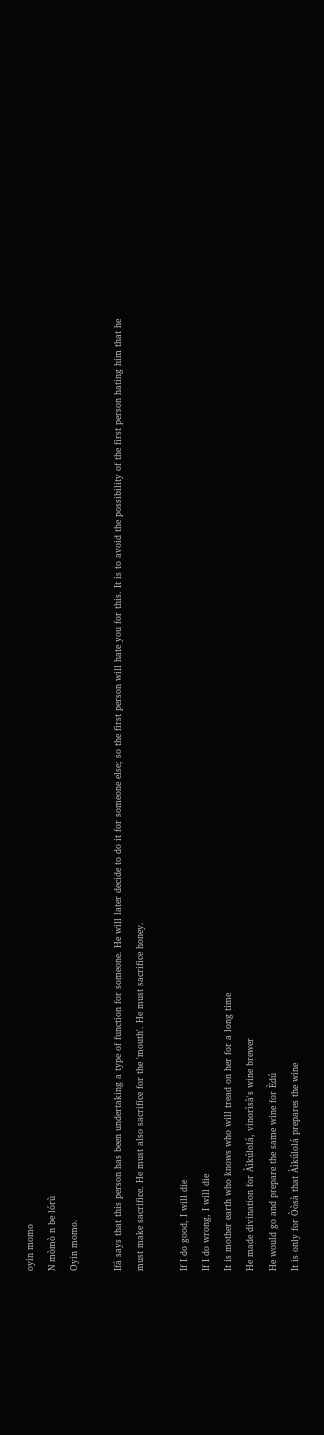oyin momo
N mòmò n be lórù
Oyin momo.

Ifá says that this person has been undertaking a type of function for someone. He will later decide to do it for someone else; so the first person will hate you for this. It is to avoid the possibility of the first person hating him that he must make sacrifice. He must also sacrifice for the 'mouth'. He must sacrifice honey.

If I do good, I will die
If I do wrong, I will die
It is mother earth who knows who will tread on her for a long time
He made divination for Àìkúlolá, vinorìsà's wine brewer
He would go and prepare the same wine for Èdú
It is only for Òòsà that Àìkúlolá prepares the wine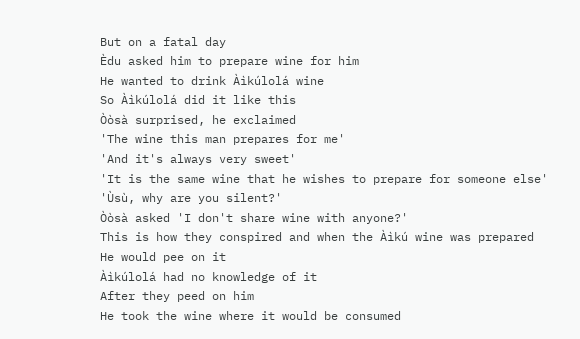But on a fatal day
Èdu asked him to prepare wine for him
He wanted to drink Àìkúlolá wine
So Àìkúlolá did it like this
Òòsà surprised, he exclaimed
'The wine this man prepares for me'
'And it's always very sweet'
'It is the same wine that he wishes to prepare for someone else'
'Ùsù, why are you silent?'
Òòsà asked 'I don't share wine with anyone?'
This is how they conspired and when the Àìkú wine was prepared
He would pee on it
Àìkúlolá had no knowledge of it
After they peed on him
He took the wine where it would be consumed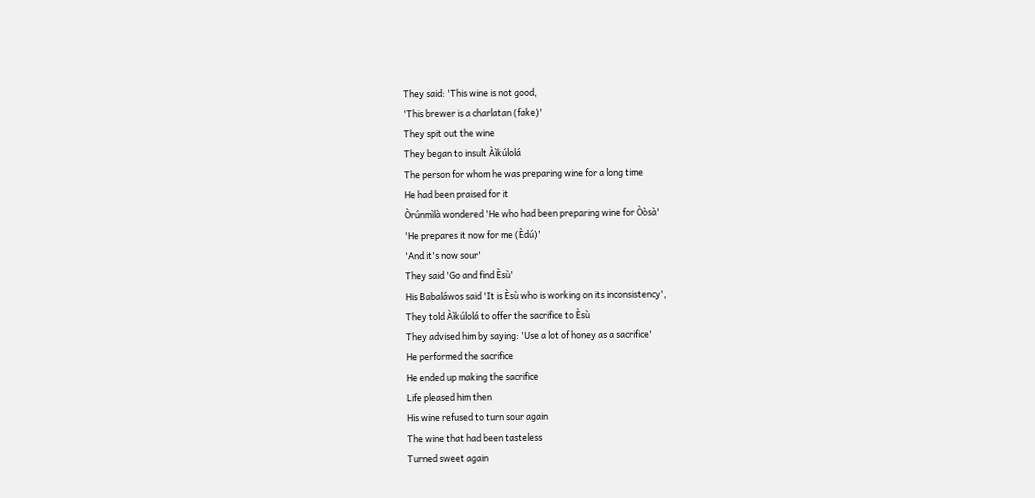They said: 'This wine is not good,
'This brewer is a charlatan (fake)'
They spit out the wine
They began to insult Àìkúlolá
The person for whom he was preparing wine for a long time
He had been praised for it
Òrúnmìlà wondered 'He who had been preparing wine for Òòsà'
'He prepares it now for me (Èdú)'
'And it's now sour'
They said 'Go and find Èsù'
His Babaláwos said 'It is Èsù who is working on its inconsistency',
They told Àìkúlolá to offer the sacrifice to Èsù
They advised him by saying: 'Use a lot of honey as a sacrifice'
He performed the sacrifice
He ended up making the sacrifice
Life pleased him then
His wine refused to turn sour again
The wine that had been tasteless
Turned sweet again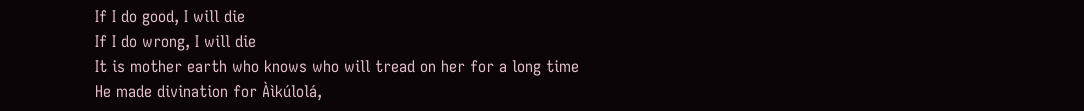If I do good, I will die
If I do wrong, I will die
It is mother earth who knows who will tread on her for a long time
He made divination for Àìkúlolá,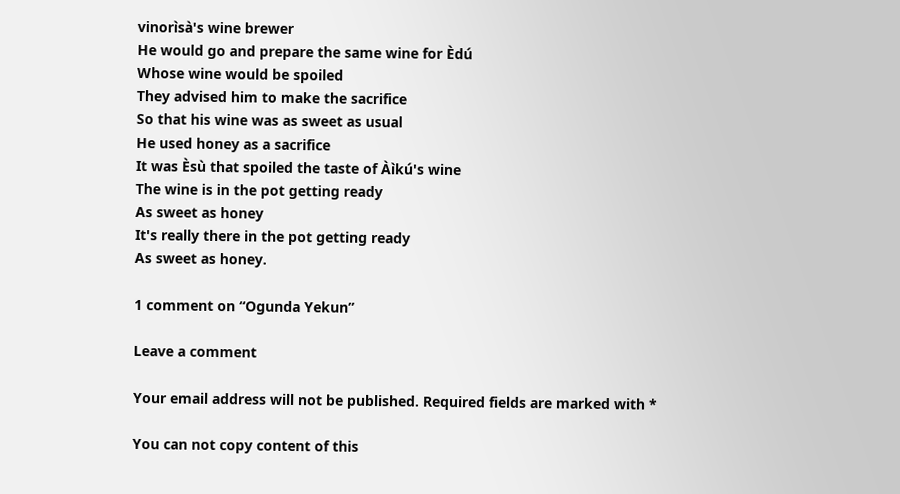vinorìsà's wine brewer
He would go and prepare the same wine for Èdú
Whose wine would be spoiled
They advised him to make the sacrifice
So that his wine was as sweet as usual
He used honey as a sacrifice
It was Èsù that spoiled the taste of Àìkú's wine
The wine is in the pot getting ready
As sweet as honey
It's really there in the pot getting ready
As sweet as honey.

1 comment on “Ogunda Yekun”

Leave a comment

Your email address will not be published. Required fields are marked with *

You can not copy content of this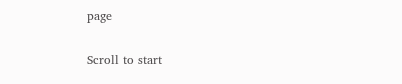page

Scroll to start